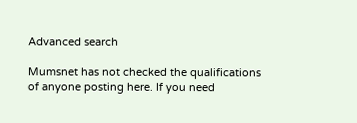Advanced search

Mumsnet has not checked the qualifications of anyone posting here. If you need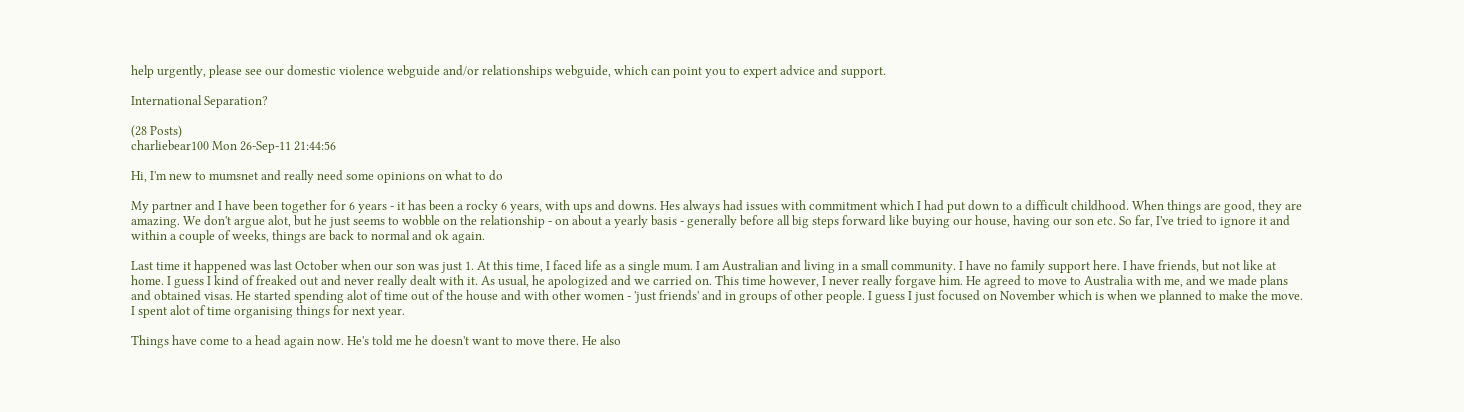help urgently, please see our domestic violence webguide and/or relationships webguide, which can point you to expert advice and support.

International Separation?

(28 Posts)
charliebear100 Mon 26-Sep-11 21:44:56

Hi, I'm new to mumsnet and really need some opinions on what to do

My partner and I have been together for 6 years - it has been a rocky 6 years, with ups and downs. Hes always had issues with commitment which I had put down to a difficult childhood. When things are good, they are amazing. We don't argue alot, but he just seems to wobble on the relationship - on about a yearly basis - generally before all big steps forward like buying our house, having our son etc. So far, I've tried to ignore it and within a couple of weeks, things are back to normal and ok again.

Last time it happened was last October when our son was just 1. At this time, I faced life as a single mum. I am Australian and living in a small community. I have no family support here. I have friends, but not like at home. I guess I kind of freaked out and never really dealt with it. As usual, he apologized and we carried on. This time however, I never really forgave him. He agreed to move to Australia with me, and we made plans and obtained visas. He started spending alot of time out of the house and with other women - 'just friends' and in groups of other people. I guess I just focused on November which is when we planned to make the move. I spent alot of time organising things for next year.

Things have come to a head again now. He's told me he doesn't want to move there. He also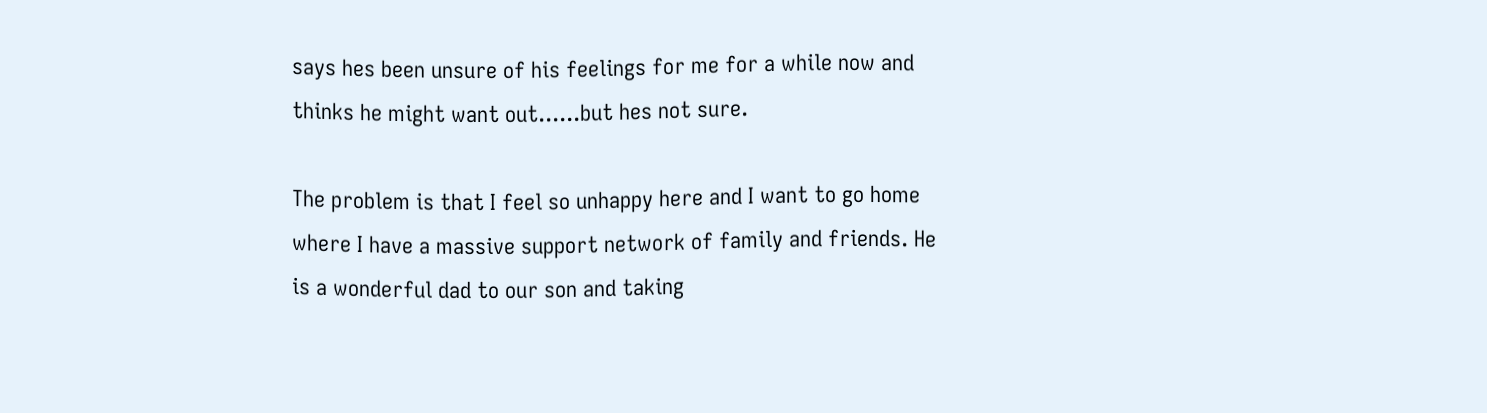says hes been unsure of his feelings for me for a while now and thinks he might want out......but hes not sure.

The problem is that I feel so unhappy here and I want to go home where I have a massive support network of family and friends. He is a wonderful dad to our son and taking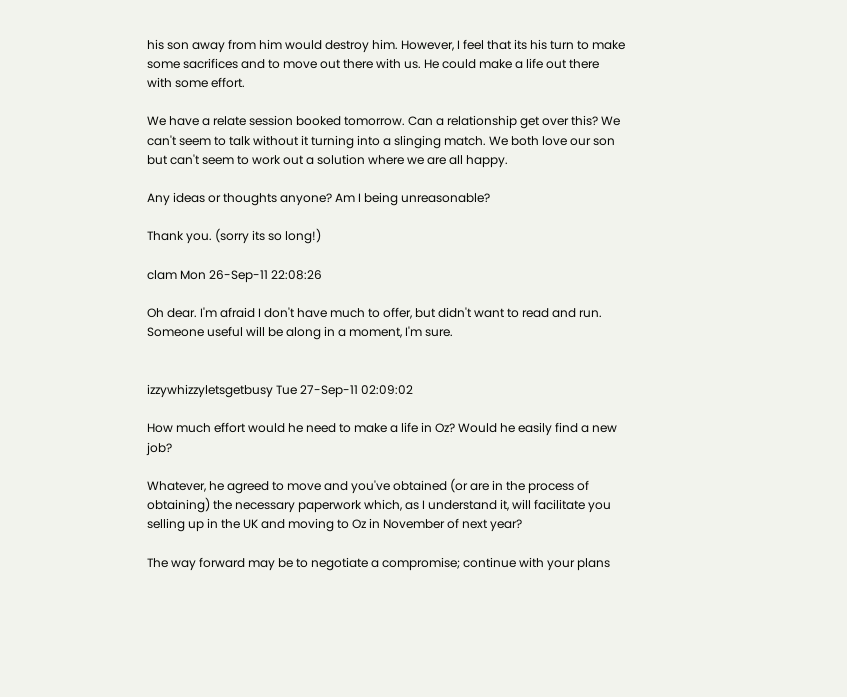his son away from him would destroy him. However, I feel that its his turn to make some sacrifices and to move out there with us. He could make a life out there with some effort.

We have a relate session booked tomorrow. Can a relationship get over this? We can't seem to talk without it turning into a slinging match. We both love our son but can't seem to work out a solution where we are all happy.

Any ideas or thoughts anyone? Am I being unreasonable?

Thank you. (sorry its so long!)

clam Mon 26-Sep-11 22:08:26

Oh dear. I'm afraid I don't have much to offer, but didn't want to read and run. Someone useful will be along in a moment, I'm sure.


izzywhizzyletsgetbusy Tue 27-Sep-11 02:09:02

How much effort would he need to make a life in Oz? Would he easily find a new job?

Whatever, he agreed to move and you've obtained (or are in the process of obtaining) the necessary paperwork which, as I understand it, will facilitate you selling up in the UK and moving to Oz in November of next year?

The way forward may be to negotiate a compromise; continue with your plans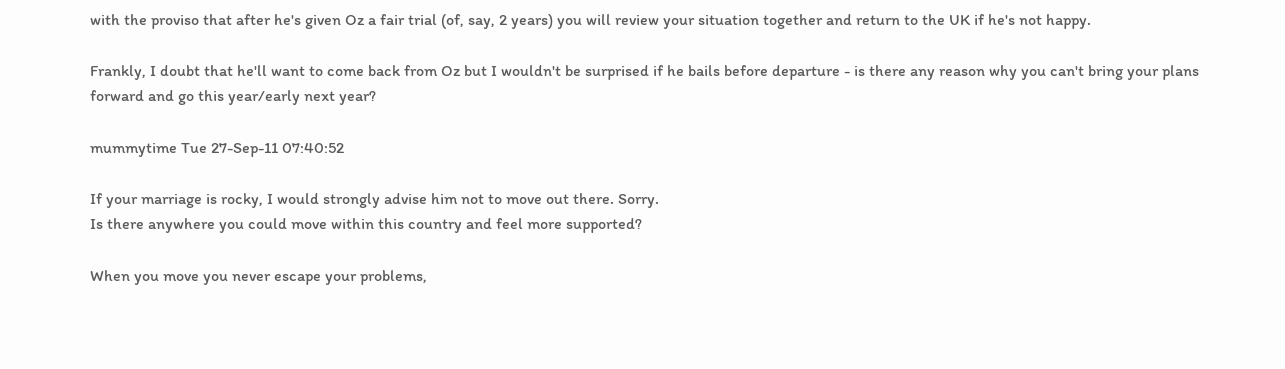with the proviso that after he's given Oz a fair trial (of, say, 2 years) you will review your situation together and return to the UK if he's not happy.

Frankly, I doubt that he'll want to come back from Oz but I wouldn't be surprised if he bails before departure - is there any reason why you can't bring your plans forward and go this year/early next year?

mummytime Tue 27-Sep-11 07:40:52

If your marriage is rocky, I would strongly advise him not to move out there. Sorry.
Is there anywhere you could move within this country and feel more supported?

When you move you never escape your problems,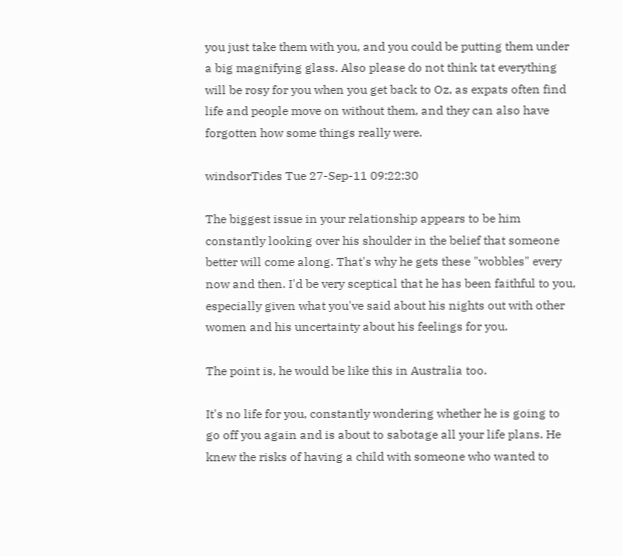you just take them with you, and you could be putting them under a big magnifying glass. Also please do not think tat everything will be rosy for you when you get back to Oz, as expats often find life and people move on without them, and they can also have forgotten how some things really were.

windsorTides Tue 27-Sep-11 09:22:30

The biggest issue in your relationship appears to be him constantly looking over his shoulder in the belief that someone better will come along. That's why he gets these "wobbles" every now and then. I'd be very sceptical that he has been faithful to you, especially given what you've said about his nights out with other women and his uncertainty about his feelings for you.

The point is, he would be like this in Australia too.

It's no life for you, constantly wondering whether he is going to go off you again and is about to sabotage all your life plans. He knew the risks of having a child with someone who wanted to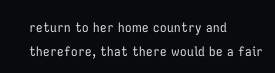return to her home country and therefore, that there would be a fair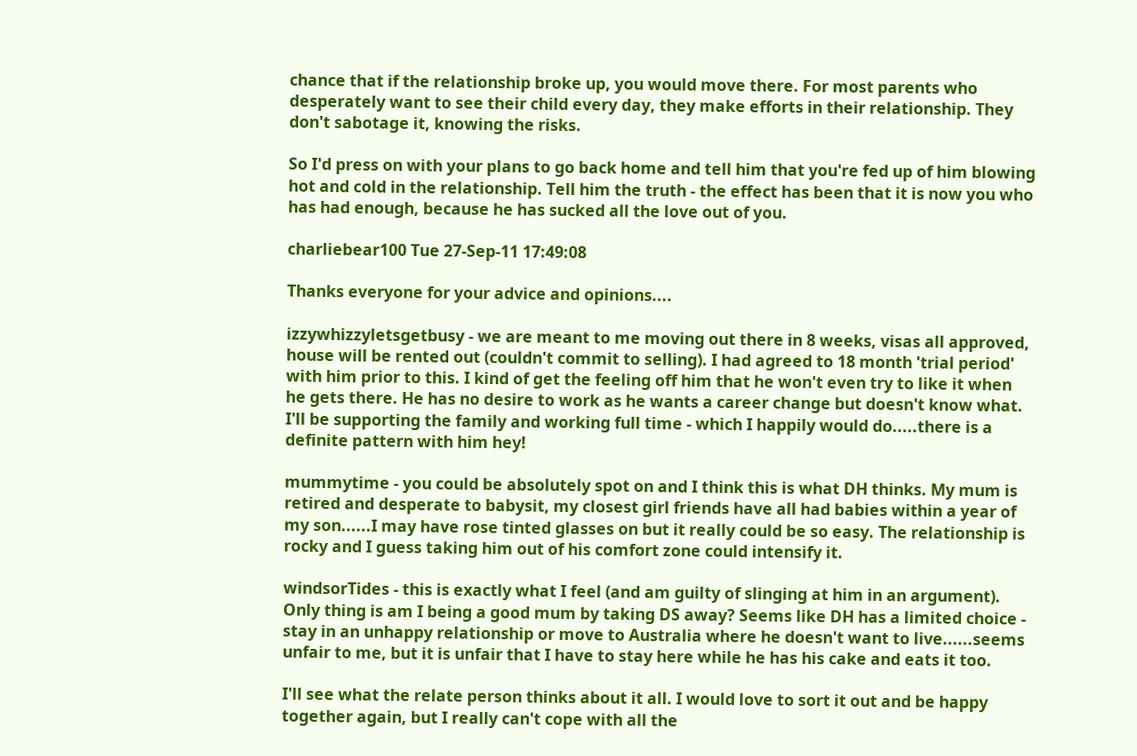chance that if the relationship broke up, you would move there. For most parents who desperately want to see their child every day, they make efforts in their relationship. They don't sabotage it, knowing the risks.

So I'd press on with your plans to go back home and tell him that you're fed up of him blowing hot and cold in the relationship. Tell him the truth - the effect has been that it is now you who has had enough, because he has sucked all the love out of you.

charliebear100 Tue 27-Sep-11 17:49:08

Thanks everyone for your advice and opinions....

izzywhizzyletsgetbusy - we are meant to me moving out there in 8 weeks, visas all approved, house will be rented out (couldn't commit to selling). I had agreed to 18 month 'trial period' with him prior to this. I kind of get the feeling off him that he won't even try to like it when he gets there. He has no desire to work as he wants a career change but doesn't know what. I'll be supporting the family and working full time - which I happily would do.....there is a definite pattern with him hey!

mummytime - you could be absolutely spot on and I think this is what DH thinks. My mum is retired and desperate to babysit, my closest girl friends have all had babies within a year of my son......I may have rose tinted glasses on but it really could be so easy. The relationship is rocky and I guess taking him out of his comfort zone could intensify it.

windsorTides - this is exactly what I feel (and am guilty of slinging at him in an argument). Only thing is am I being a good mum by taking DS away? Seems like DH has a limited choice - stay in an unhappy relationship or move to Australia where he doesn't want to live......seems unfair to me, but it is unfair that I have to stay here while he has his cake and eats it too.

I'll see what the relate person thinks about it all. I would love to sort it out and be happy together again, but I really can't cope with all the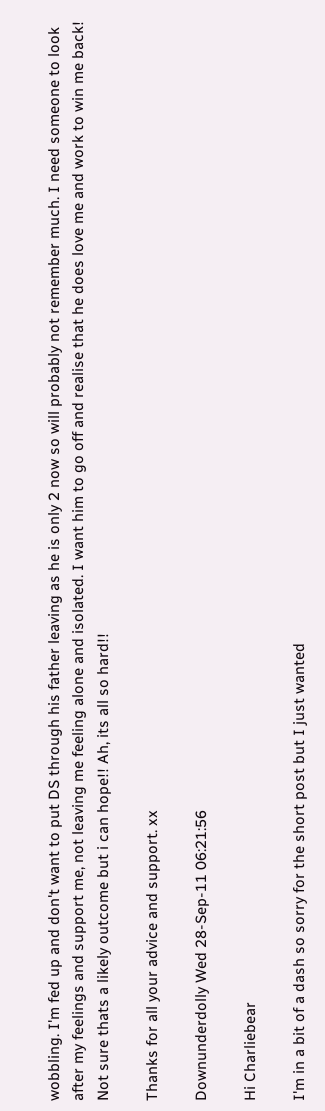wobbling. I'm fed up and don't want to put DS through his father leaving as he is only 2 now so will probably not remember much. I need someone to look after my feelings and support me, not leaving me feeling alone and isolated. I want him to go off and realise that he does love me and work to win me back! Not sure thats a likely outcome but i can hope!! Ah, its all so hard!!

Thanks for all your advice and support. xx

Downunderdolly Wed 28-Sep-11 06:21:56

Hi Charliebear

I'm in a bit of a dash so sorry for the short post but I just wanted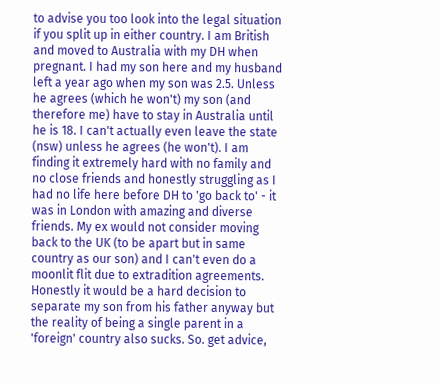to advise you too look into the legal situation if you split up in either country. I am British and moved to Australia with my DH when pregnant. I had my son here and my husband left a year ago when my son was 2.5. Unless he agrees (which he won't) my son (and therefore me) have to stay in Australia until he is 18. I can't actually even leave the state (nsw) unless he agrees (he won't). I am finding it extremely hard with no family and no close friends and honestly struggling as I had no life here before DH to 'go back to' - it was in London with amazing and diverse friends. My ex would not consider moving back to the UK (to be apart but in same country as our son) and I can't even do a moonlit flit due to extradition agreements. Honestly it would be a hard decision to separate my son from his father anyway but the reality of being a single parent in a 'foreign' country also sucks. So. get advice,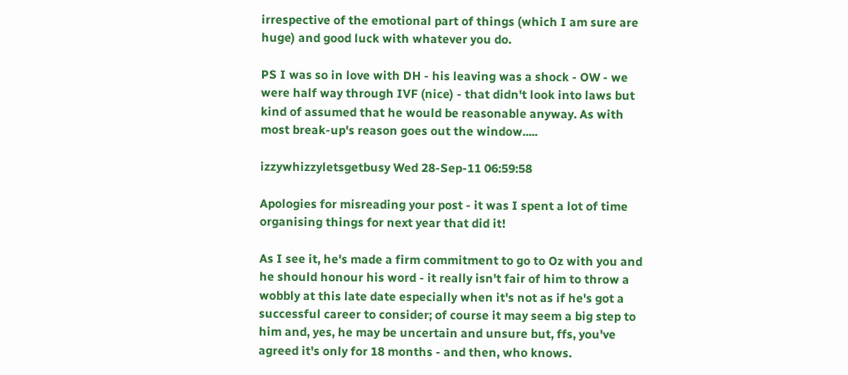irrespective of the emotional part of things (which I am sure are huge) and good luck with whatever you do.

PS I was so in love with DH - his leaving was a shock - OW - we were half way through IVF (nice) - that didn't look into laws but kind of assumed that he would be reasonable anyway. As with most break-up's reason goes out the window.....

izzywhizzyletsgetbusy Wed 28-Sep-11 06:59:58

Apologies for misreading your post - it was I spent a lot of time organising things for next year that did it!

As I see it, he's made a firm commitment to go to Oz with you and he should honour his word - it really isn't fair of him to throw a wobbly at this late date especially when it's not as if he's got a successful career to consider; of course it may seem a big step to him and, yes, he may be uncertain and unsure but, ffs, you've agreed it's only for 18 months - and then, who knows.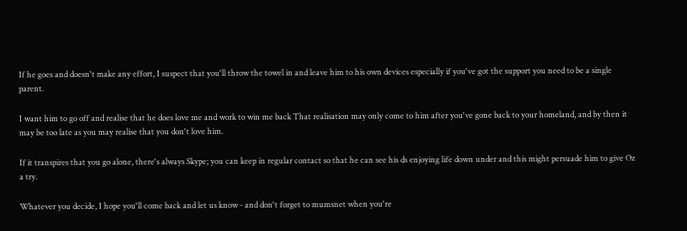If he goes and doesn't make any effort, I suspect that you'll throw the towel in and leave him to his own devices especially if you've got the support you need to be a single parent.

I want him to go off and realise that he does love me and work to win me back That realisation may only come to him after you've gone back to your homeland, and by then it may be too late as you may realise that you don't love him.

If it transpires that you go alone, there's always Skype; you can keep in regular contact so that he can see his ds enjoying life down under and this might persuade him to give Oz a try.

Whatever you decide, I hope you'll come back and let us know - and don't forget to mumsnet when you're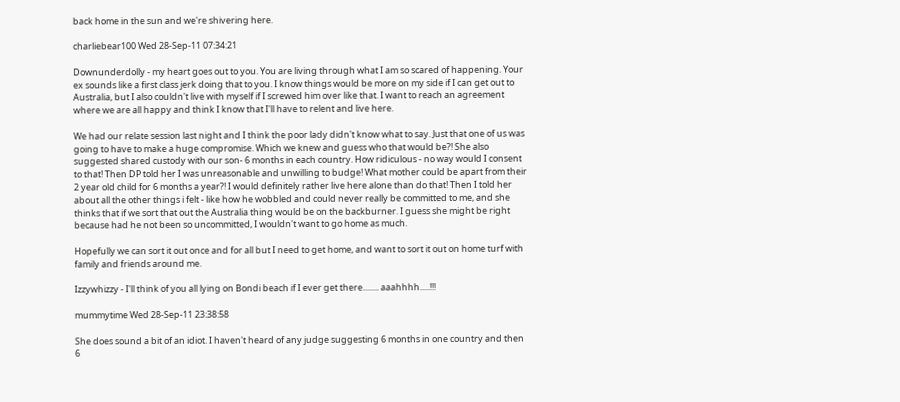back home in the sun and we're shivering here.

charliebear100 Wed 28-Sep-11 07:34:21

Downunderdolly - my heart goes out to you. You are living through what I am so scared of happening. Your ex sounds like a first class jerk doing that to you. I know things would be more on my side if I can get out to Australia, but I also couldn't live with myself if I screwed him over like that. I want to reach an agreement where we are all happy and think I know that I'll have to relent and live here.

We had our relate session last night and I think the poor lady didn't know what to say. Just that one of us was going to have to make a huge compromise. Which we knew and guess who that would be?! She also suggested shared custody with our son- 6 months in each country. How ridiculous - no way would I consent to that! Then DP told her I was unreasonable and unwilling to budge! What mother could be apart from their 2 year old child for 6 months a year?! I would definitely rather live here alone than do that! Then I told her about all the other things i felt - like how he wobbled and could never really be committed to me, and she thinks that if we sort that out the Australia thing would be on the backburner. I guess she might be right because had he not been so uncommitted, I wouldn't want to go home as much.

Hopefully we can sort it out once and for all but I need to get home, and want to sort it out on home turf with family and friends around me.

Izzywhizzy - I'll think of you all lying on Bondi beach if I ever get there........ aaahhhh.....!!!

mummytime Wed 28-Sep-11 23:38:58

She does sound a bit of an idiot. I haven't heard of any judge suggesting 6 months in one country and then 6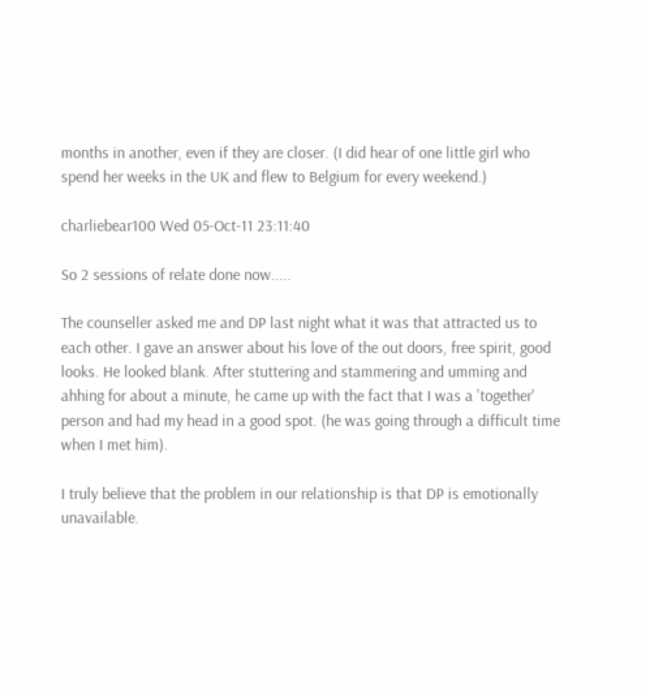months in another, even if they are closer. (I did hear of one little girl who spend her weeks in the UK and flew to Belgium for every weekend.)

charliebear100 Wed 05-Oct-11 23:11:40

So 2 sessions of relate done now.....

The counseller asked me and DP last night what it was that attracted us to each other. I gave an answer about his love of the out doors, free spirit, good looks. He looked blank. After stuttering and stammering and umming and ahhing for about a minute, he came up with the fact that I was a 'together' person and had my head in a good spot. (he was going through a difficult time when I met him).

I truly believe that the problem in our relationship is that DP is emotionally unavailable.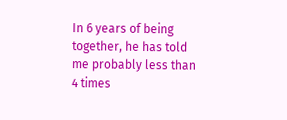In 6 years of being together, he has told me probably less than 4 times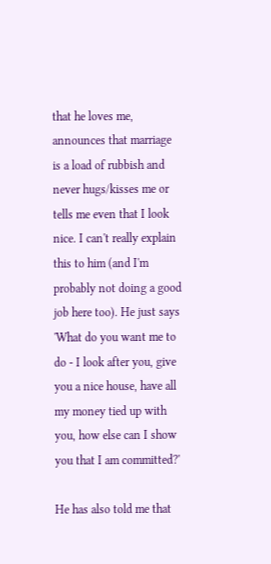that he loves me, announces that marriage is a load of rubbish and never hugs/kisses me or tells me even that I look nice. I can't really explain this to him (and I'm probably not doing a good job here too). He just says 'What do you want me to do - I look after you, give you a nice house, have all my money tied up with you, how else can I show you that I am committed?'

He has also told me that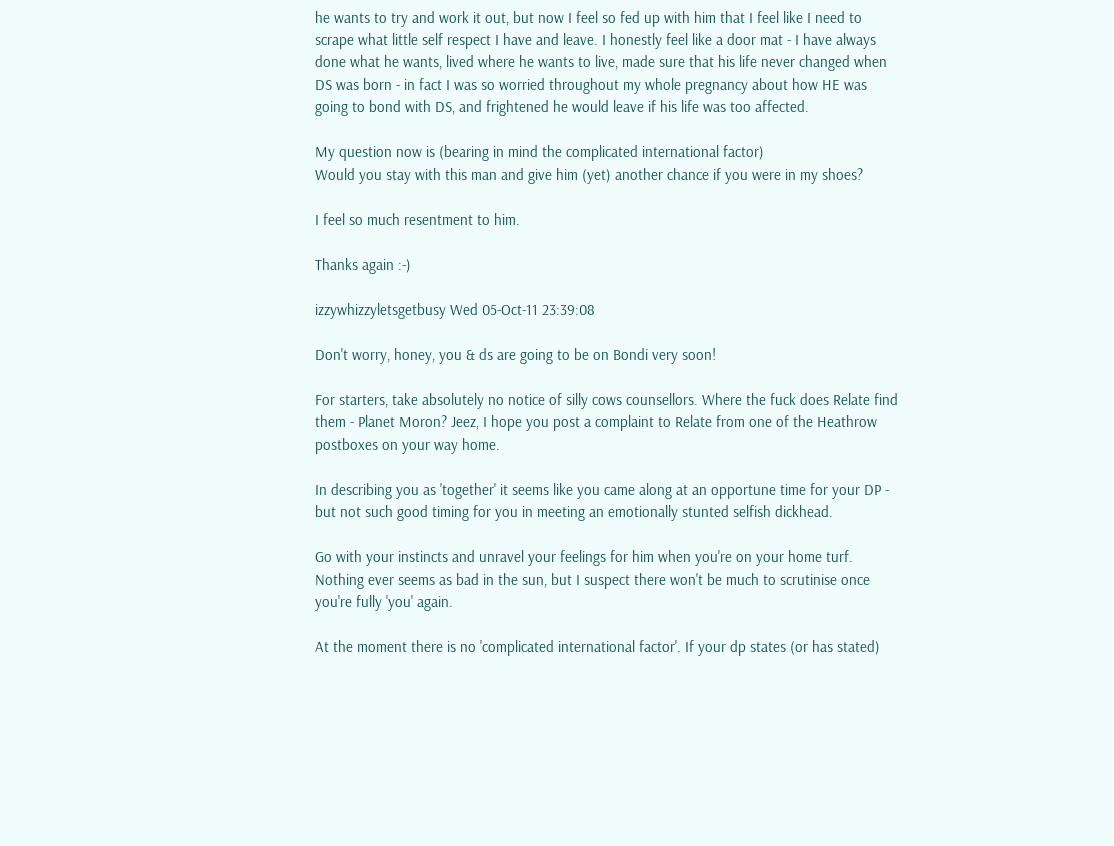he wants to try and work it out, but now I feel so fed up with him that I feel like I need to scrape what little self respect I have and leave. I honestly feel like a door mat - I have always done what he wants, lived where he wants to live, made sure that his life never changed when DS was born - in fact I was so worried throughout my whole pregnancy about how HE was going to bond with DS, and frightened he would leave if his life was too affected.

My question now is (bearing in mind the complicated international factor)
Would you stay with this man and give him (yet) another chance if you were in my shoes?

I feel so much resentment to him.

Thanks again :-)

izzywhizzyletsgetbusy Wed 05-Oct-11 23:39:08

Don't worry, honey, you & ds are going to be on Bondi very soon!

For starters, take absolutely no notice of silly cows counsellors. Where the fuck does Relate find them - Planet Moron? Jeez, I hope you post a complaint to Relate from one of the Heathrow postboxes on your way home.

In describing you as 'together' it seems like you came along at an opportune time for your DP - but not such good timing for you in meeting an emotionally stunted selfish dickhead.

Go with your instincts and unravel your feelings for him when you're on your home turf. Nothing ever seems as bad in the sun, but I suspect there won't be much to scrutinise once you're fully 'you' again.

At the moment there is no 'complicated international factor'. If your dp states (or has stated)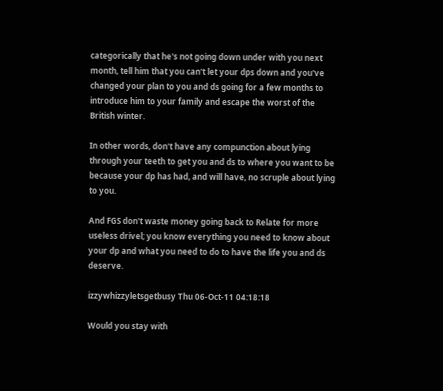categorically that he's not going down under with you next month, tell him that you can't let your dps down and you've changed your plan to you and ds going for a few months to introduce him to your family and escape the worst of the British winter.

In other words, don't have any compunction about lying through your teeth to get you and ds to where you want to be because your dp has had, and will have, no scruple about lying to you.

And FGS don't waste money going back to Relate for more useless drivel; you know everything you need to know about your dp and what you need to do to have the life you and ds deserve.

izzywhizzyletsgetbusy Thu 06-Oct-11 04:18:18

Would you stay with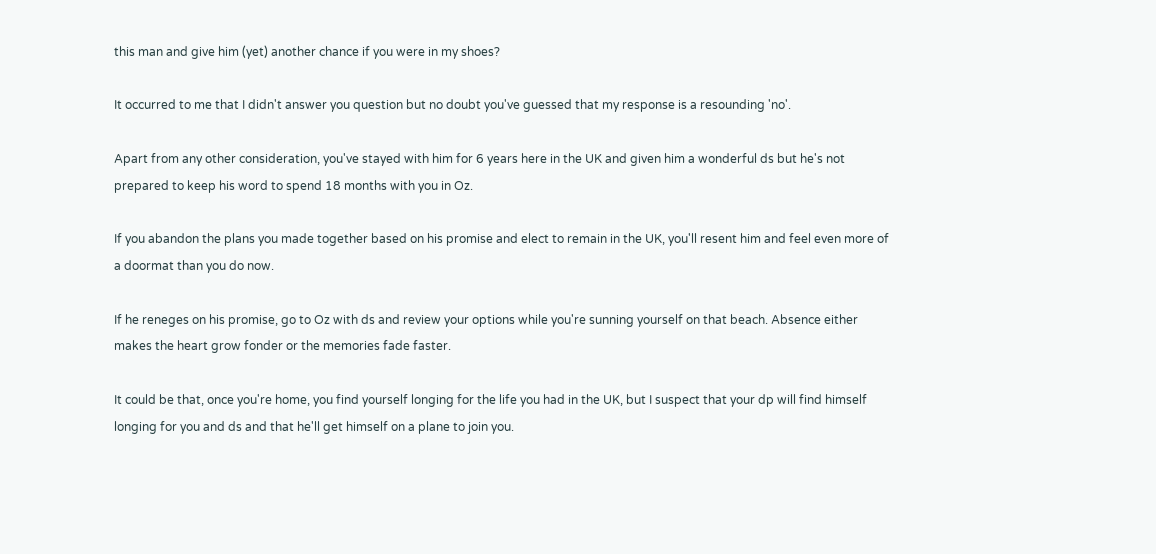this man and give him (yet) another chance if you were in my shoes?

It occurred to me that I didn't answer you question but no doubt you've guessed that my response is a resounding 'no'.

Apart from any other consideration, you've stayed with him for 6 years here in the UK and given him a wonderful ds but he's not prepared to keep his word to spend 18 months with you in Oz.

If you abandon the plans you made together based on his promise and elect to remain in the UK, you'll resent him and feel even more of a doormat than you do now.

If he reneges on his promise, go to Oz with ds and review your options while you're sunning yourself on that beach. Absence either makes the heart grow fonder or the memories fade faster.

It could be that, once you're home, you find yourself longing for the life you had in the UK, but I suspect that your dp will find himself longing for you and ds and that he'll get himself on a plane to join you.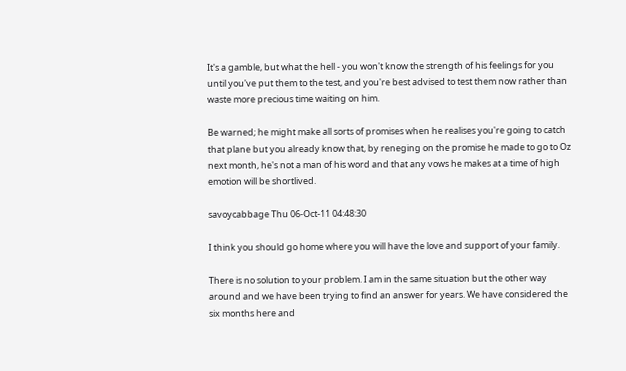It's a gamble, but what the hell - you won't know the strength of his feelings for you until you've put them to the test, and you're best advised to test them now rather than waste more precious time waiting on him.

Be warned; he might make all sorts of promises when he realises you're going to catch that plane but you already know that, by reneging on the promise he made to go to Oz next month, he's not a man of his word and that any vows he makes at a time of high emotion will be shortlived.

savoycabbage Thu 06-Oct-11 04:48:30

I think you should go home where you will have the love and support of your family.

There is no solution to your problem. I am in the same situation but the other way around and we have been trying to find an answer for years. We have considered the six months here and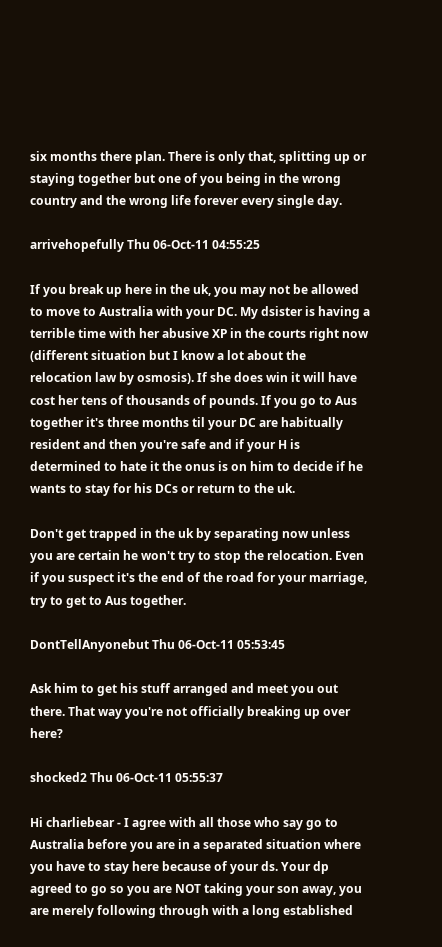six months there plan. There is only that, splitting up or staying together but one of you being in the wrong country and the wrong life forever every single day.

arrivehopefully Thu 06-Oct-11 04:55:25

If you break up here in the uk, you may not be allowed to move to Australia with your DC. My dsister is having a terrible time with her abusive XP in the courts right now (different situation but I know a lot about the relocation law by osmosis). If she does win it will have cost her tens of thousands of pounds. If you go to Aus together it's three months til your DC are habitually resident and then you're safe and if your H is determined to hate it the onus is on him to decide if he wants to stay for his DCs or return to the uk.

Don't get trapped in the uk by separating now unless you are certain he won't try to stop the relocation. Even if you suspect it's the end of the road for your marriage, try to get to Aus together.

DontTellAnyonebut Thu 06-Oct-11 05:53:45

Ask him to get his stuff arranged and meet you out there. That way you're not officially breaking up over here?

shocked2 Thu 06-Oct-11 05:55:37

Hi charliebear - I agree with all those who say go to Australia before you are in a separated situation where you have to stay here because of your ds. Your dp agreed to go so you are NOT taking your son away, you are merely following through with a long established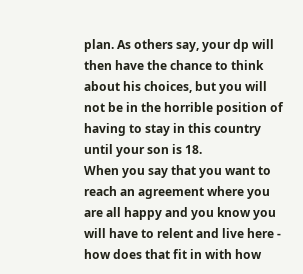plan. As others say, your dp will then have the chance to think about his choices, but you will not be in the horrible position of having to stay in this country until your son is 18.
When you say that you want to reach an agreement where you are all happy and you know you will have to relent and live here - how does that fit in with how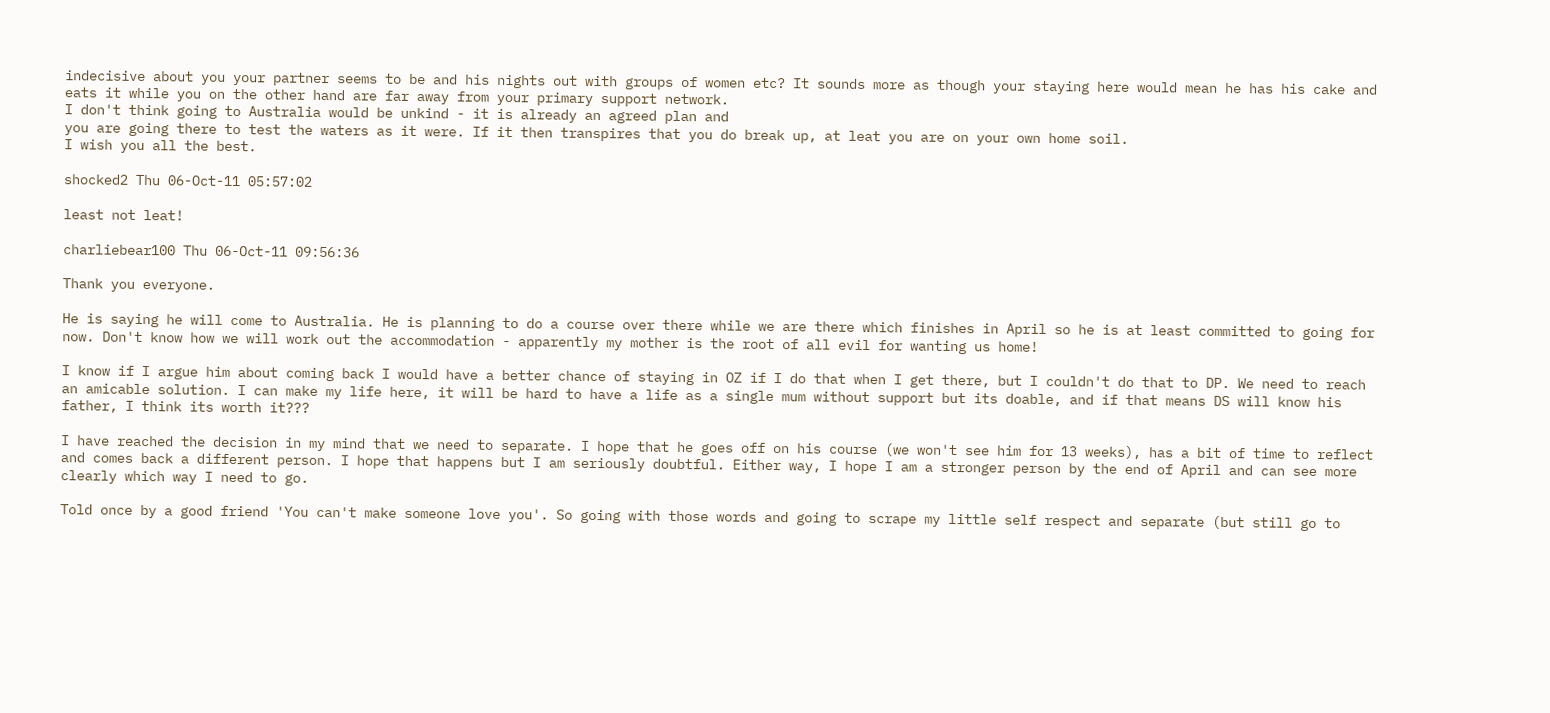indecisive about you your partner seems to be and his nights out with groups of women etc? It sounds more as though your staying here would mean he has his cake and eats it while you on the other hand are far away from your primary support network.
I don't think going to Australia would be unkind - it is already an agreed plan and
you are going there to test the waters as it were. If it then transpires that you do break up, at leat you are on your own home soil.
I wish you all the best.

shocked2 Thu 06-Oct-11 05:57:02

least not leat!

charliebear100 Thu 06-Oct-11 09:56:36

Thank you everyone.

He is saying he will come to Australia. He is planning to do a course over there while we are there which finishes in April so he is at least committed to going for now. Don't know how we will work out the accommodation - apparently my mother is the root of all evil for wanting us home!

I know if I argue him about coming back I would have a better chance of staying in OZ if I do that when I get there, but I couldn't do that to DP. We need to reach an amicable solution. I can make my life here, it will be hard to have a life as a single mum without support but its doable, and if that means DS will know his father, I think its worth it???

I have reached the decision in my mind that we need to separate. I hope that he goes off on his course (we won't see him for 13 weeks), has a bit of time to reflect and comes back a different person. I hope that happens but I am seriously doubtful. Either way, I hope I am a stronger person by the end of April and can see more clearly which way I need to go.

Told once by a good friend 'You can't make someone love you'. So going with those words and going to scrape my little self respect and separate (but still go to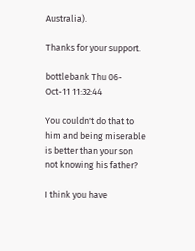Australia).

Thanks for your support.

bottlebank Thu 06-Oct-11 11:32:44

You couldn't do that to him and being miserable is better than your son not knowing his father?

I think you have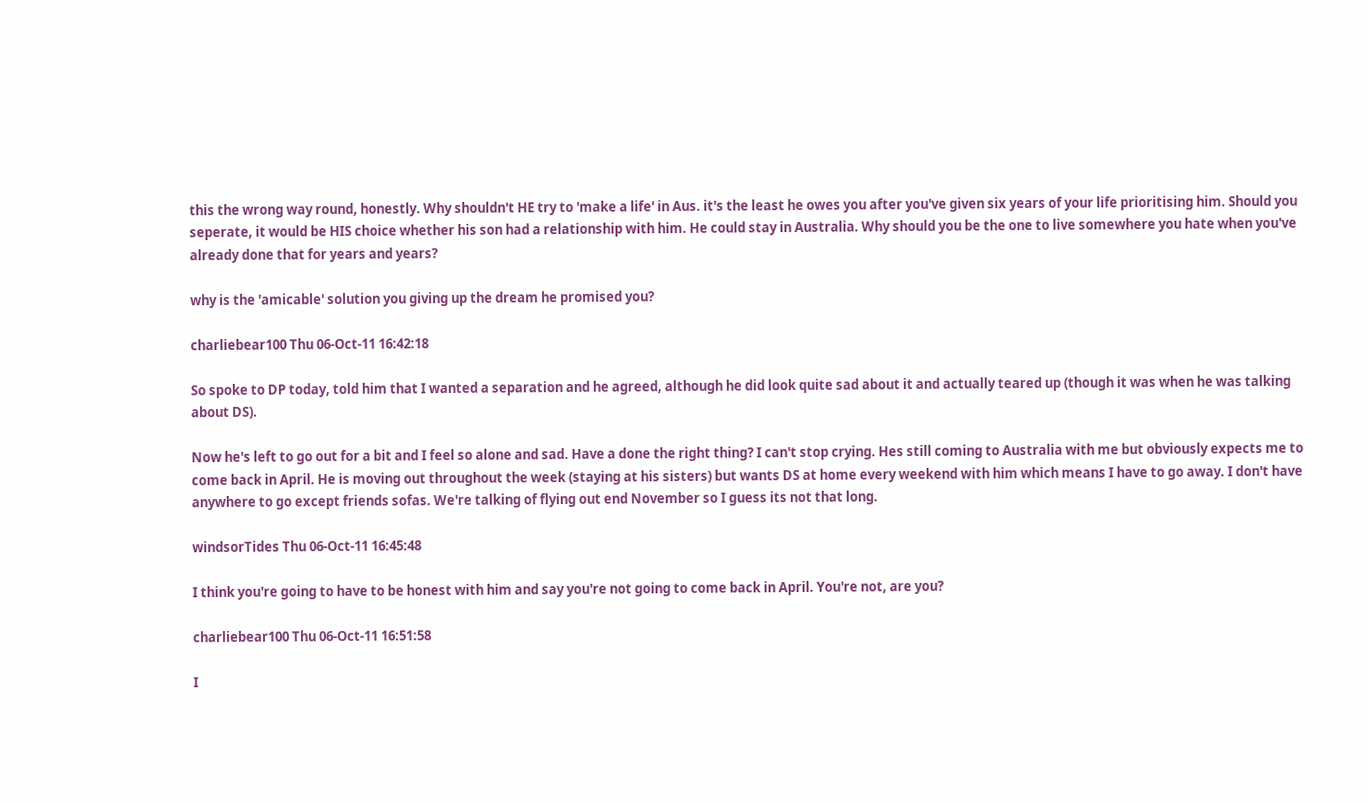this the wrong way round, honestly. Why shouldn't HE try to 'make a life' in Aus. it's the least he owes you after you've given six years of your life prioritising him. Should you seperate, it would be HIS choice whether his son had a relationship with him. He could stay in Australia. Why should you be the one to live somewhere you hate when you've already done that for years and years?

why is the 'amicable' solution you giving up the dream he promised you?

charliebear100 Thu 06-Oct-11 16:42:18

So spoke to DP today, told him that I wanted a separation and he agreed, although he did look quite sad about it and actually teared up (though it was when he was talking about DS).

Now he's left to go out for a bit and I feel so alone and sad. Have a done the right thing? I can't stop crying. Hes still coming to Australia with me but obviously expects me to come back in April. He is moving out throughout the week (staying at his sisters) but wants DS at home every weekend with him which means I have to go away. I don't have anywhere to go except friends sofas. We're talking of flying out end November so I guess its not that long.

windsorTides Thu 06-Oct-11 16:45:48

I think you're going to have to be honest with him and say you're not going to come back in April. You're not, are you?

charliebear100 Thu 06-Oct-11 16:51:58

I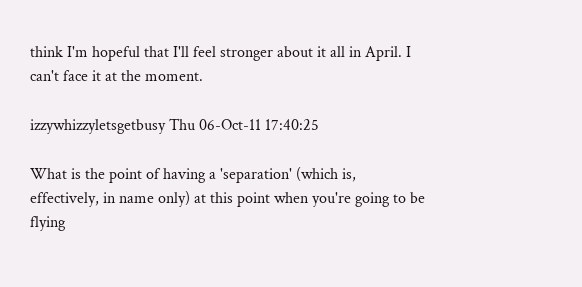think I'm hopeful that I'll feel stronger about it all in April. I can't face it at the moment.

izzywhizzyletsgetbusy Thu 06-Oct-11 17:40:25

What is the point of having a 'separation' (which is, effectively, in name only) at this point when you're going to be flying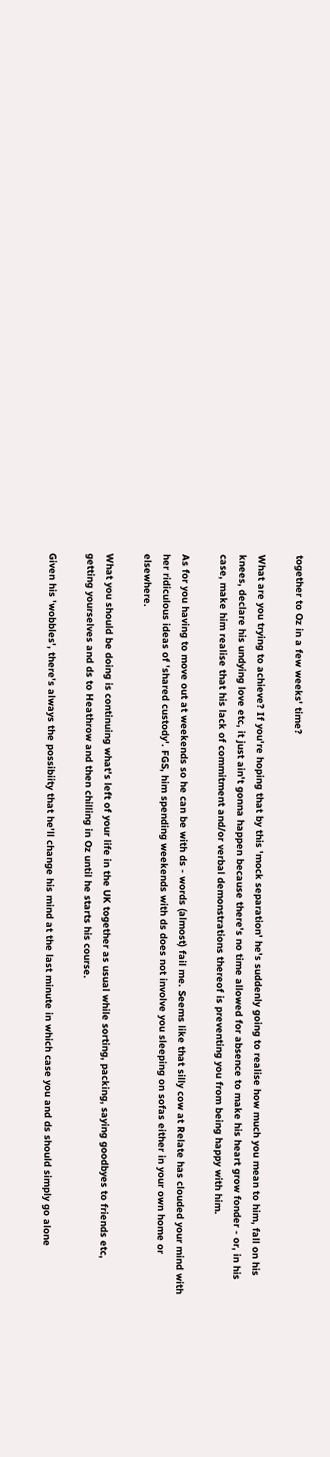together to Oz in a few weeks' time?

What are you trying to achieve? If you're hoping that by this 'mock separation' he's suddenly going to realise how much you mean to him, fall on his knees, declare his undying love etc, it just ain't gonna happen because there's no time allowed for absence to make his heart grow fonder - or, in his case, make him realise that his lack of commitment and/or verbal demonstrations thereof is preventing you from being happy with him.

As for you having to move out at weekends so he can be with ds - words (almost) fail me. Seems like that silly cow at Relate has clouded your mind with her ridiculous ideas of 'shared custody'. FGS, him spending weekends with ds does not involve you sleeping on sofas either in your own home or elsewhere.

What you should be doing is continuing what's left of your life in the UK together as usual while sorting, packing, saying goodbyes to friends etc, getting yourselves and ds to Heathrow and then chilling in Oz until he starts his course.

Given his 'wobbles', there's always the possibiity that he'll change his mind at the last minute in which case you and ds should simply go alone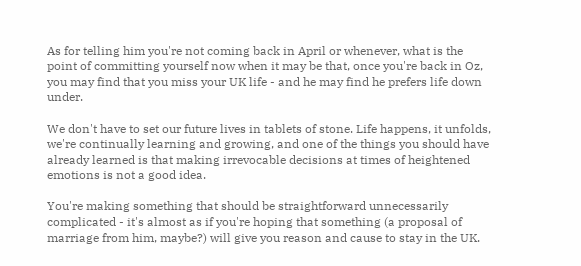As for telling him you're not coming back in April or whenever, what is the point of committing yourself now when it may be that, once you're back in Oz, you may find that you miss your UK life - and he may find he prefers life down under.

We don't have to set our future lives in tablets of stone. Life happens, it unfolds, we're continually learning and growing, and one of the things you should have already learned is that making irrevocable decisions at times of heightened emotions is not a good idea.

You're making something that should be straightforward unnecessarily complicated - it's almost as if you're hoping that something (a proposal of marriage from him, maybe?) will give you reason and cause to stay in the UK.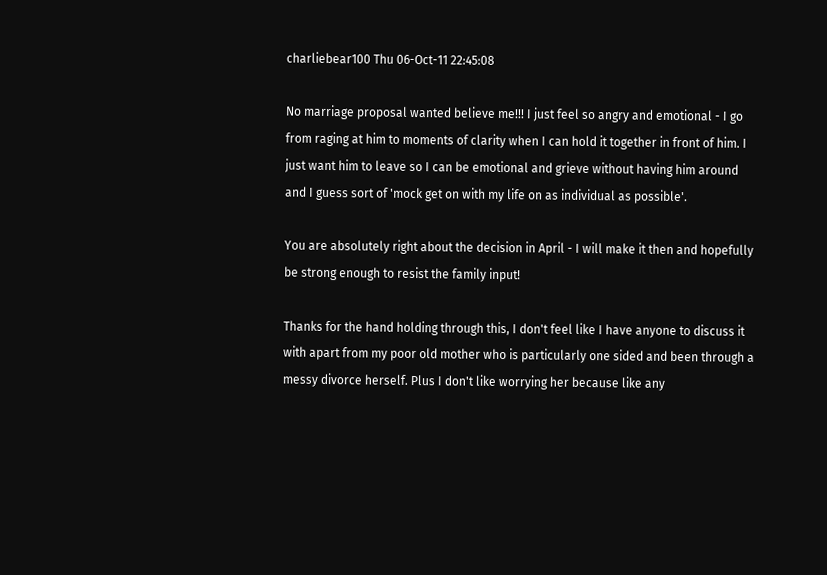charliebear100 Thu 06-Oct-11 22:45:08

No marriage proposal wanted believe me!!! I just feel so angry and emotional - I go from raging at him to moments of clarity when I can hold it together in front of him. I just want him to leave so I can be emotional and grieve without having him around and I guess sort of 'mock get on with my life on as individual as possible'.

You are absolutely right about the decision in April - I will make it then and hopefully be strong enough to resist the family input!

Thanks for the hand holding through this, I don't feel like I have anyone to discuss it with apart from my poor old mother who is particularly one sided and been through a messy divorce herself. Plus I don't like worrying her because like any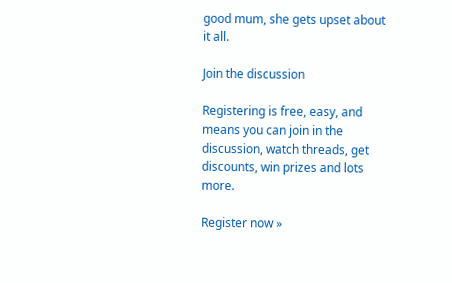good mum, she gets upset about it all.

Join the discussion

Registering is free, easy, and means you can join in the discussion, watch threads, get discounts, win prizes and lots more.

Register now »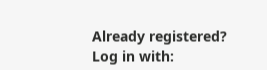Already registered? Log in with: